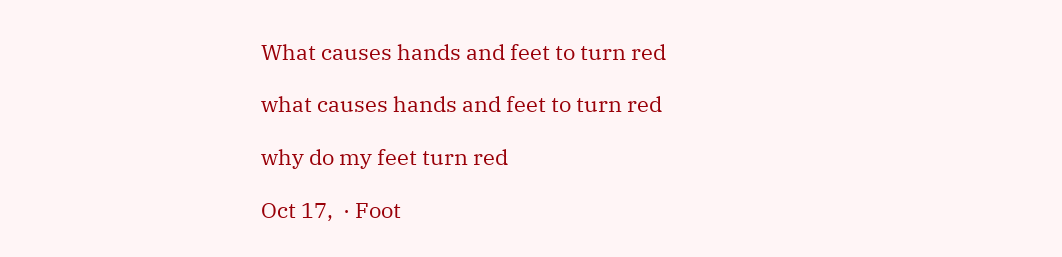What causes hands and feet to turn red

what causes hands and feet to turn red

why do my feet turn red

Oct 17,  · Foot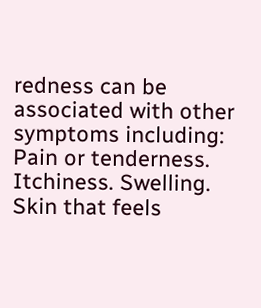redness can be associated with other symptoms including: Pain or tenderness. Itchiness. Swelling. Skin that feels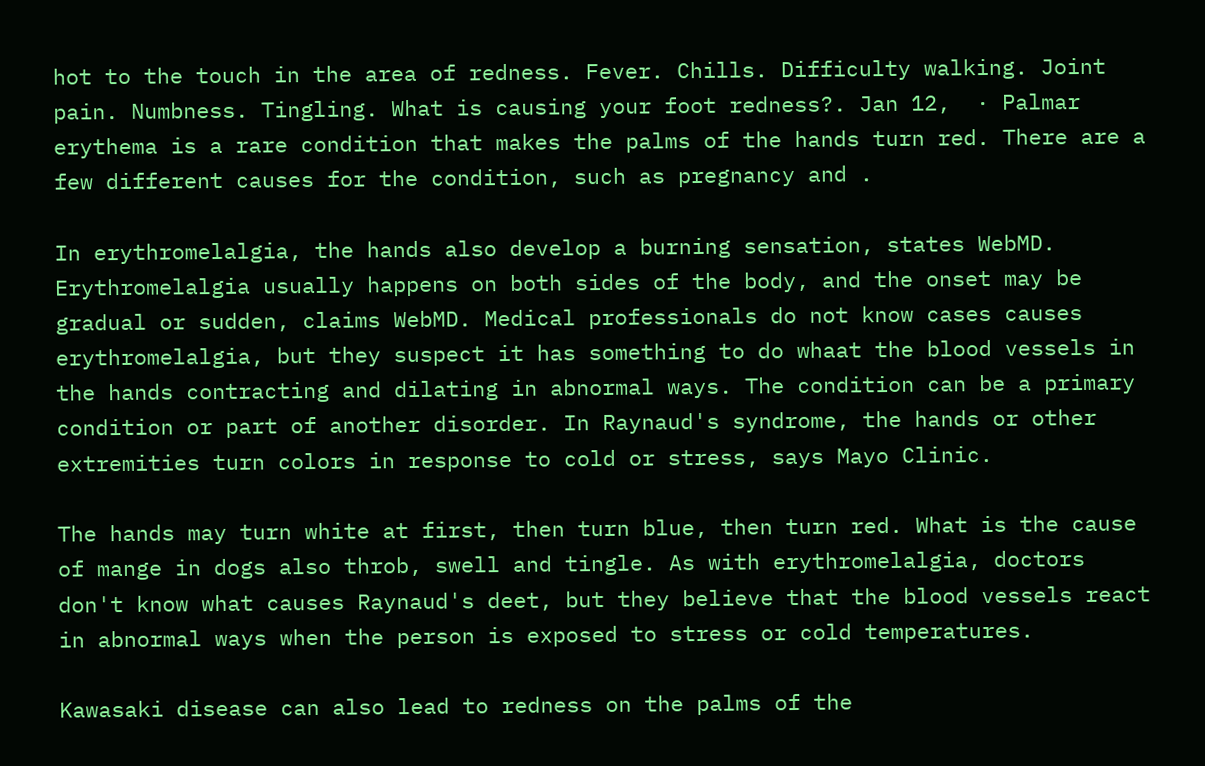hot to the touch in the area of redness. Fever. Chills. Difficulty walking. Joint pain. Numbness. Tingling. What is causing your foot redness?. Jan 12,  · Palmar erythema is a rare condition that makes the palms of the hands turn red. There are a few different causes for the condition, such as pregnancy and .

In erythromelalgia, the hands also develop a burning sensation, states WebMD. Erythromelalgia usually happens on both sides of the body, and the onset may be gradual or sudden, claims WebMD. Medical professionals do not know cases causes erythromelalgia, but they suspect it has something to do whaat the blood vessels in the hands contracting and dilating in abnormal ways. The condition can be a primary condition or part of another disorder. In Raynaud's syndrome, the hands or other extremities turn colors in response to cold or stress, says Mayo Clinic.

The hands may turn white at first, then turn blue, then turn red. What is the cause of mange in dogs also throb, swell and tingle. As with erythromelalgia, doctors don't know what causes Raynaud's deet, but they believe that the blood vessels react in abnormal ways when the person is exposed to stress or cold temperatures.

Kawasaki disease can also lead to redness on the palms of the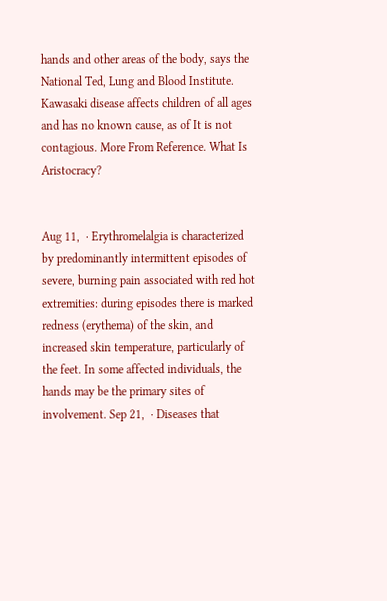hands and other areas of the body, says the National Ted, Lung and Blood Institute. Kawasaki disease affects children of all ages and has no known cause, as of It is not contagious. More From Reference. What Is Aristocracy?


Aug 11,  · Erythromelalgia is characterized by predominantly intermittent episodes of severe, burning pain associated with red hot extremities: during episodes there is marked redness (erythema) of the skin, and increased skin temperature, particularly of the feet. In some affected individuals, the hands may be the primary sites of involvement. Sep 21,  · Diseases that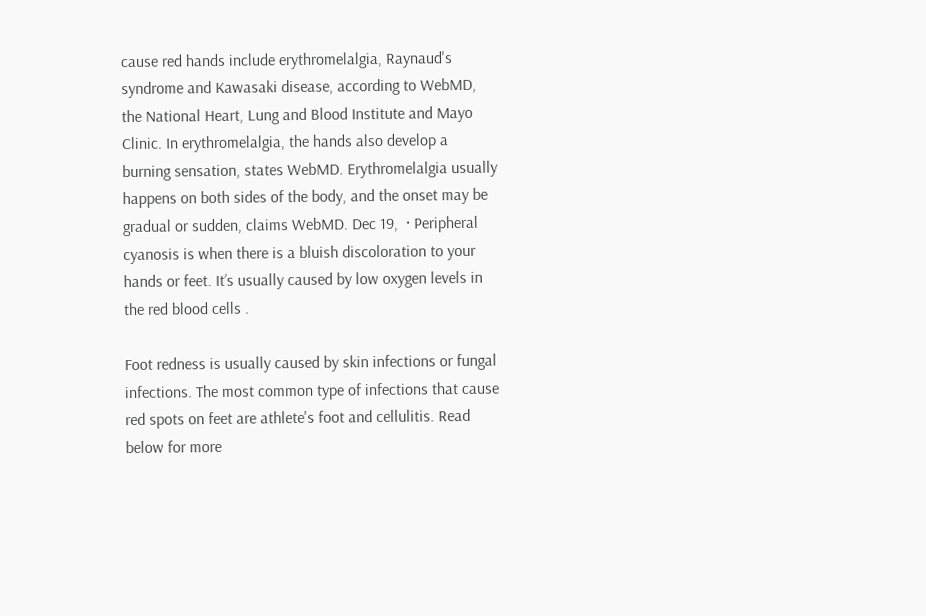cause red hands include erythromelalgia, Raynaud's syndrome and Kawasaki disease, according to WebMD, the National Heart, Lung and Blood Institute and Mayo Clinic. In erythromelalgia, the hands also develop a burning sensation, states WebMD. Erythromelalgia usually happens on both sides of the body, and the onset may be gradual or sudden, claims WebMD. Dec 19,  · Peripheral cyanosis is when there is a bluish discoloration to your hands or feet. It’s usually caused by low oxygen levels in the red blood cells .

Foot redness is usually caused by skin infections or fungal infections. The most common type of infections that cause red spots on feet are athlete's foot and cellulitis. Read below for more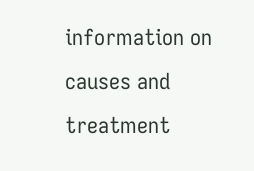information on causes and treatment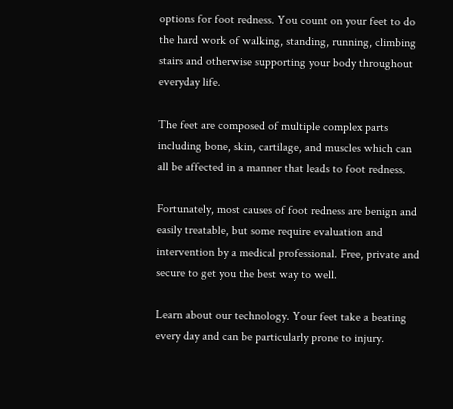options for foot redness. You count on your feet to do the hard work of walking, standing, running, climbing stairs and otherwise supporting your body throughout everyday life.

The feet are composed of multiple complex parts including bone, skin, cartilage, and muscles which can all be affected in a manner that leads to foot redness.

Fortunately, most causes of foot redness are benign and easily treatable, but some require evaluation and intervention by a medical professional. Free, private and secure to get you the best way to well.

Learn about our technology. Your feet take a beating every day and can be particularly prone to injury.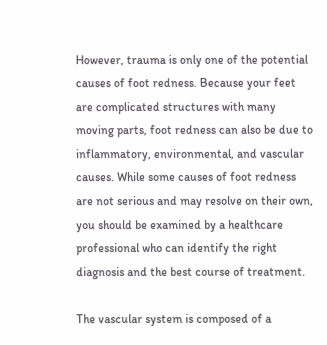However, trauma is only one of the potential causes of foot redness. Because your feet are complicated structures with many moving parts, foot redness can also be due to inflammatory, environmental, and vascular causes. While some causes of foot redness are not serious and may resolve on their own, you should be examined by a healthcare professional who can identify the right diagnosis and the best course of treatment.

The vascular system is composed of a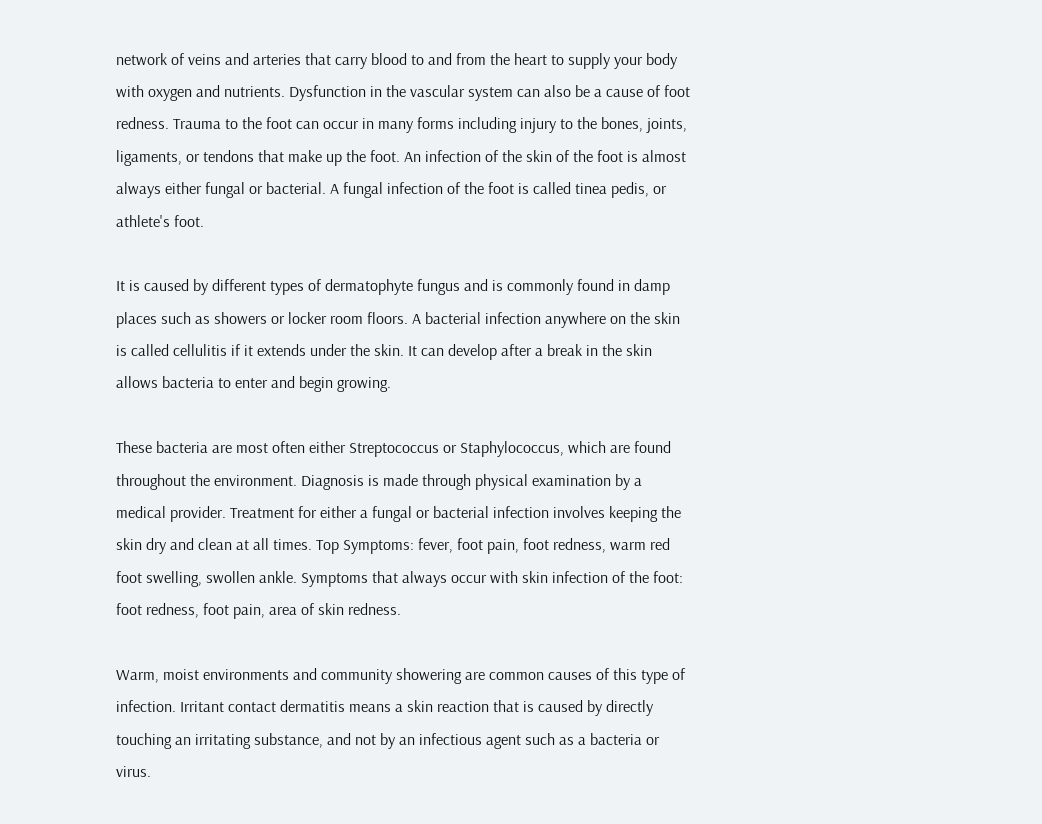network of veins and arteries that carry blood to and from the heart to supply your body with oxygen and nutrients. Dysfunction in the vascular system can also be a cause of foot redness. Trauma to the foot can occur in many forms including injury to the bones, joints, ligaments, or tendons that make up the foot. An infection of the skin of the foot is almost always either fungal or bacterial. A fungal infection of the foot is called tinea pedis, or athlete's foot.

It is caused by different types of dermatophyte fungus and is commonly found in damp places such as showers or locker room floors. A bacterial infection anywhere on the skin is called cellulitis if it extends under the skin. It can develop after a break in the skin allows bacteria to enter and begin growing.

These bacteria are most often either Streptococcus or Staphylococcus, which are found throughout the environment. Diagnosis is made through physical examination by a medical provider. Treatment for either a fungal or bacterial infection involves keeping the skin dry and clean at all times. Top Symptoms: fever, foot pain, foot redness, warm red foot swelling, swollen ankle. Symptoms that always occur with skin infection of the foot: foot redness, foot pain, area of skin redness.

Warm, moist environments and community showering are common causes of this type of infection. Irritant contact dermatitis means a skin reaction that is caused by directly touching an irritating substance, and not by an infectious agent such as a bacteria or virus.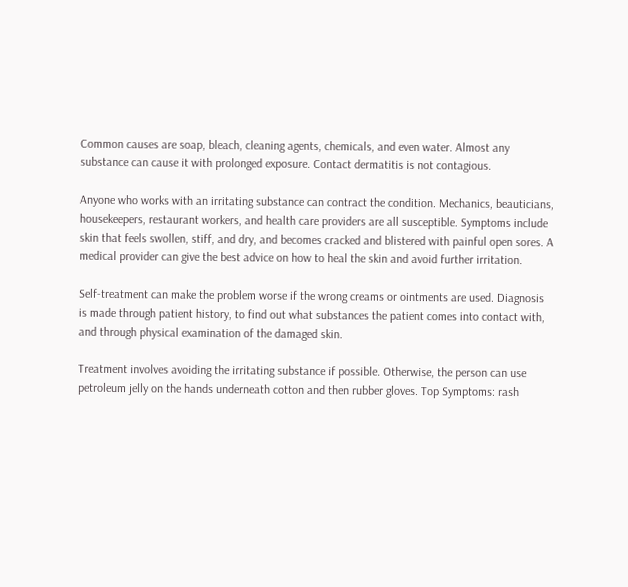Common causes are soap, bleach, cleaning agents, chemicals, and even water. Almost any substance can cause it with prolonged exposure. Contact dermatitis is not contagious.

Anyone who works with an irritating substance can contract the condition. Mechanics, beauticians, housekeepers, restaurant workers, and health care providers are all susceptible. Symptoms include skin that feels swollen, stiff, and dry, and becomes cracked and blistered with painful open sores. A medical provider can give the best advice on how to heal the skin and avoid further irritation.

Self-treatment can make the problem worse if the wrong creams or ointments are used. Diagnosis is made through patient history, to find out what substances the patient comes into contact with, and through physical examination of the damaged skin.

Treatment involves avoiding the irritating substance if possible. Otherwise, the person can use petroleum jelly on the hands underneath cotton and then rubber gloves. Top Symptoms: rash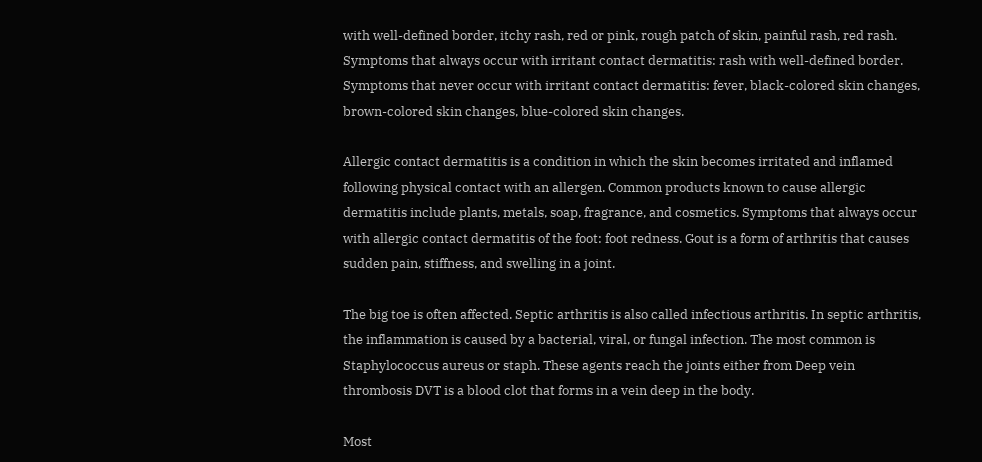with well-defined border, itchy rash, red or pink, rough patch of skin, painful rash, red rash. Symptoms that always occur with irritant contact dermatitis: rash with well-defined border. Symptoms that never occur with irritant contact dermatitis: fever, black-colored skin changes, brown-colored skin changes, blue-colored skin changes.

Allergic contact dermatitis is a condition in which the skin becomes irritated and inflamed following physical contact with an allergen. Common products known to cause allergic dermatitis include plants, metals, soap, fragrance, and cosmetics. Symptoms that always occur with allergic contact dermatitis of the foot: foot redness. Gout is a form of arthritis that causes sudden pain, stiffness, and swelling in a joint.

The big toe is often affected. Septic arthritis is also called infectious arthritis. In septic arthritis, the inflammation is caused by a bacterial, viral, or fungal infection. The most common is Staphylococcus aureus or staph. These agents reach the joints either from Deep vein thrombosis DVT is a blood clot that forms in a vein deep in the body.

Most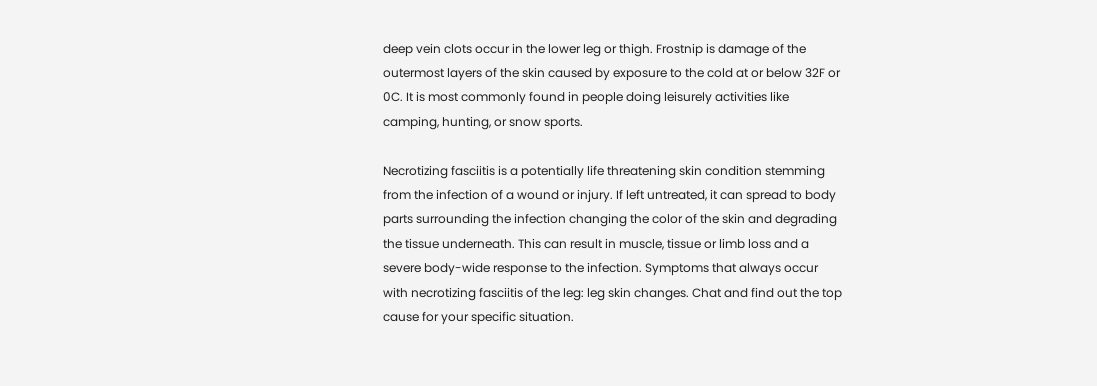deep vein clots occur in the lower leg or thigh. Frostnip is damage of the outermost layers of the skin caused by exposure to the cold at or below 32F or 0C. It is most commonly found in people doing leisurely activities like camping, hunting, or snow sports.

Necrotizing fasciitis is a potentially life threatening skin condition stemming from the infection of a wound or injury. If left untreated, it can spread to body parts surrounding the infection changing the color of the skin and degrading the tissue underneath. This can result in muscle, tissue or limb loss and a severe body-wide response to the infection. Symptoms that always occur with necrotizing fasciitis of the leg: leg skin changes. Chat and find out the top cause for your specific situation.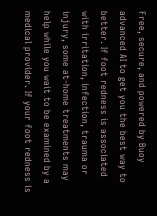Free, secure, and powered by Buoy advanced AI to get you the best way to better. If foot redness is associated with irritation, infection, trauma or injury, some at-home treatments may help while you wait to be examined by a medical provider. If your foot redness is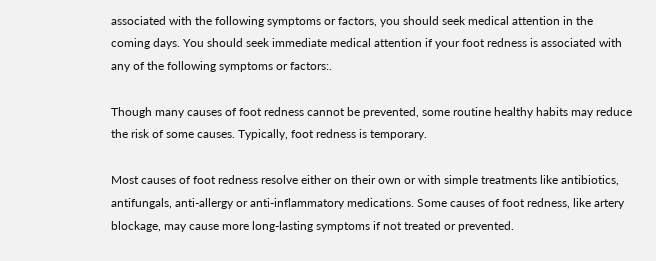associated with the following symptoms or factors, you should seek medical attention in the coming days. You should seek immediate medical attention if your foot redness is associated with any of the following symptoms or factors:.

Though many causes of foot redness cannot be prevented, some routine healthy habits may reduce the risk of some causes. Typically, foot redness is temporary.

Most causes of foot redness resolve either on their own or with simple treatments like antibiotics, antifungals, anti-allergy or anti-inflammatory medications. Some causes of foot redness, like artery blockage, may cause more long-lasting symptoms if not treated or prevented.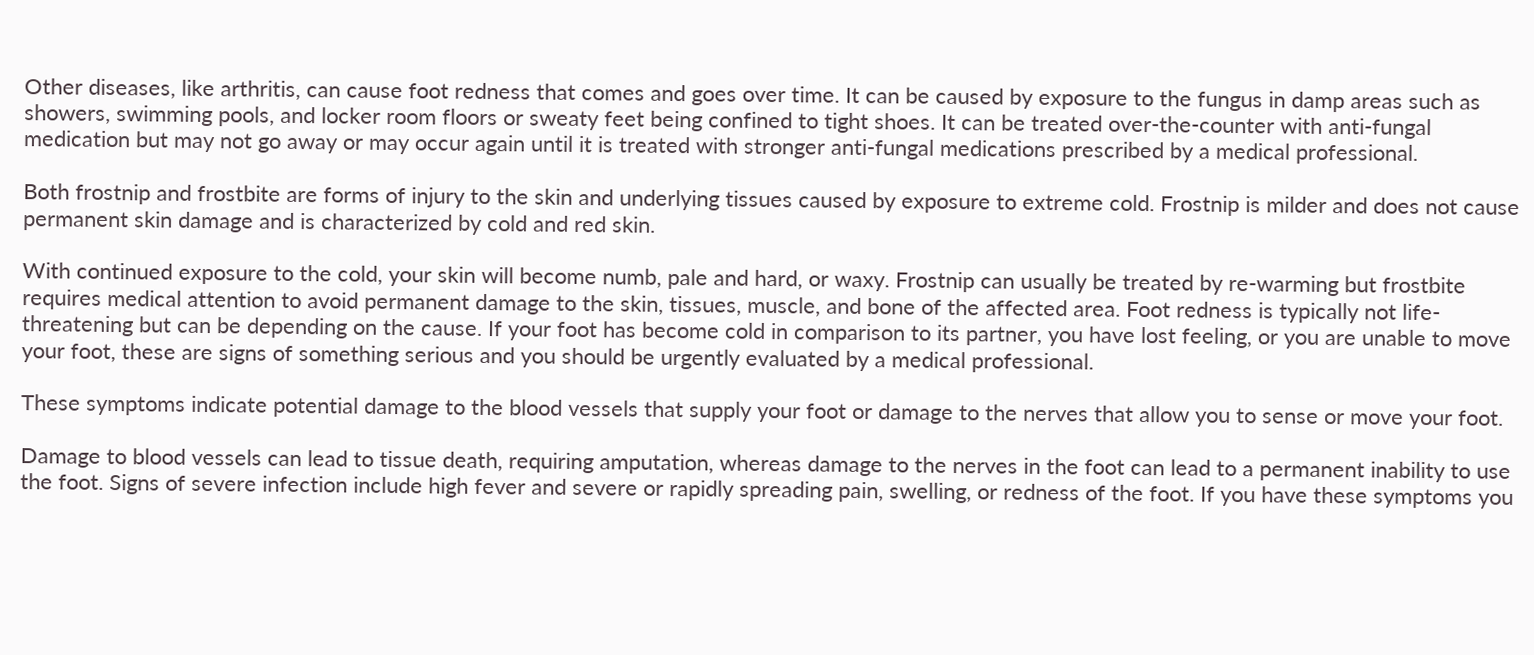Other diseases, like arthritis, can cause foot redness that comes and goes over time. It can be caused by exposure to the fungus in damp areas such as showers, swimming pools, and locker room floors or sweaty feet being confined to tight shoes. It can be treated over-the-counter with anti-fungal medication but may not go away or may occur again until it is treated with stronger anti-fungal medications prescribed by a medical professional.

Both frostnip and frostbite are forms of injury to the skin and underlying tissues caused by exposure to extreme cold. Frostnip is milder and does not cause permanent skin damage and is characterized by cold and red skin.

With continued exposure to the cold, your skin will become numb, pale and hard, or waxy. Frostnip can usually be treated by re-warming but frostbite requires medical attention to avoid permanent damage to the skin, tissues, muscle, and bone of the affected area. Foot redness is typically not life-threatening but can be depending on the cause. If your foot has become cold in comparison to its partner, you have lost feeling, or you are unable to move your foot, these are signs of something serious and you should be urgently evaluated by a medical professional.

These symptoms indicate potential damage to the blood vessels that supply your foot or damage to the nerves that allow you to sense or move your foot.

Damage to blood vessels can lead to tissue death, requiring amputation, whereas damage to the nerves in the foot can lead to a permanent inability to use the foot. Signs of severe infection include high fever and severe or rapidly spreading pain, swelling, or redness of the foot. If you have these symptoms you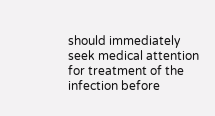should immediately seek medical attention for treatment of the infection before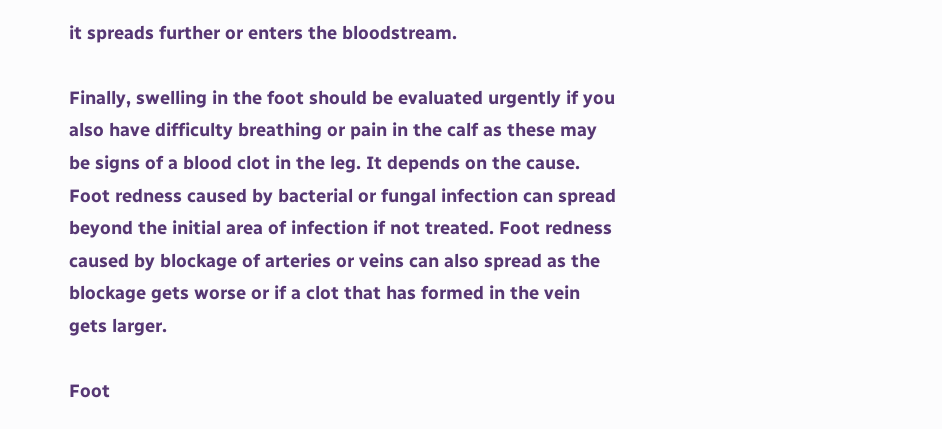it spreads further or enters the bloodstream.

Finally, swelling in the foot should be evaluated urgently if you also have difficulty breathing or pain in the calf as these may be signs of a blood clot in the leg. It depends on the cause. Foot redness caused by bacterial or fungal infection can spread beyond the initial area of infection if not treated. Foot redness caused by blockage of arteries or veins can also spread as the blockage gets worse or if a clot that has formed in the vein gets larger.

Foot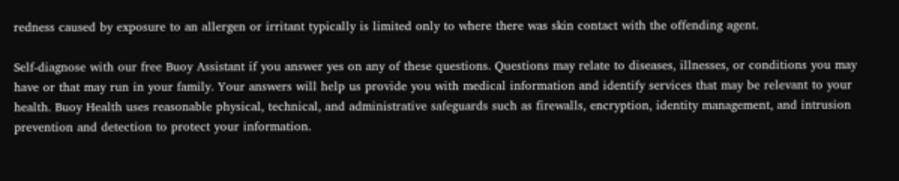redness caused by exposure to an allergen or irritant typically is limited only to where there was skin contact with the offending agent.

Self-diagnose with our free Buoy Assistant if you answer yes on any of these questions. Questions may relate to diseases, illnesses, or conditions you may have or that may run in your family. Your answers will help us provide you with medical information and identify services that may be relevant to your health. Buoy Health uses reasonable physical, technical, and administrative safeguards such as firewalls, encryption, identity management, and intrusion prevention and detection to protect your information.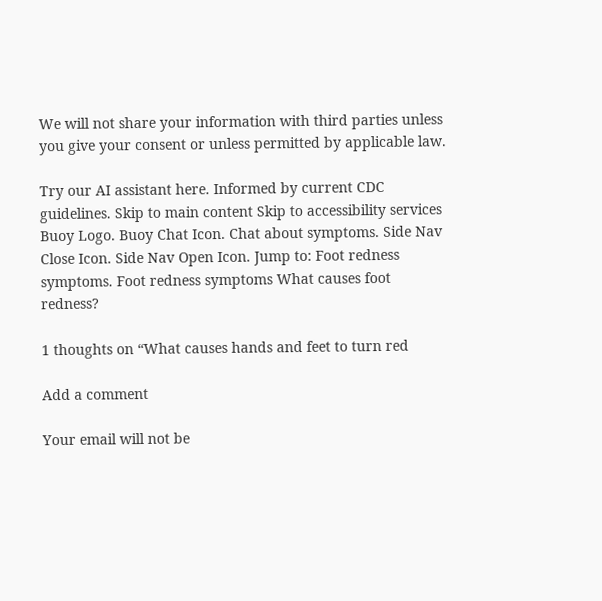We will not share your information with third parties unless you give your consent or unless permitted by applicable law.

Try our AI assistant here. Informed by current CDC guidelines. Skip to main content Skip to accessibility services Buoy Logo. Buoy Chat Icon. Chat about symptoms. Side Nav Close Icon. Side Nav Open Icon. Jump to: Foot redness symptoms. Foot redness symptoms What causes foot redness?

1 thoughts on “What causes hands and feet to turn red

Add a comment

Your email will not be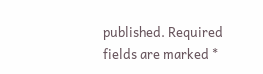published. Required fields are marked *